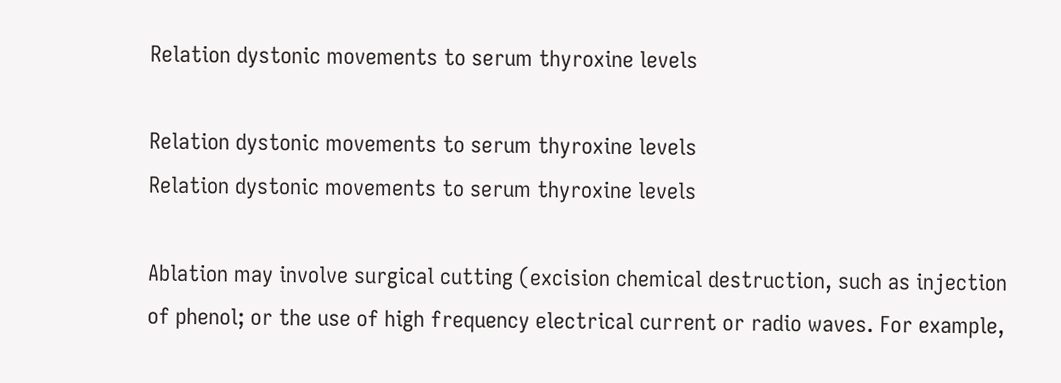Relation dystonic movements to serum thyroxine levels

Relation dystonic movements to serum thyroxine levels
Relation dystonic movements to serum thyroxine levels

Ablation may involve surgical cutting (excision chemical destruction, such as injection of phenol; or the use of high frequency electrical current or radio waves. For example,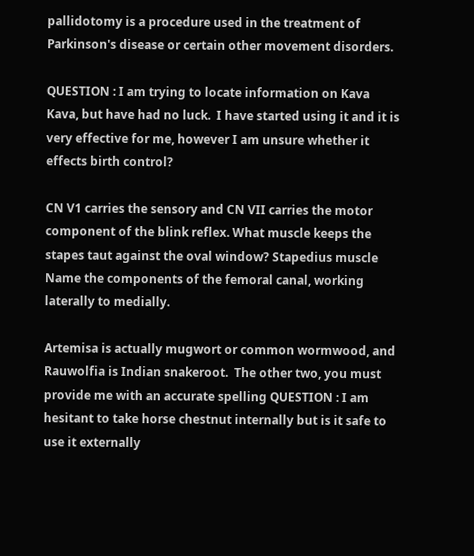pallidotomy is a procedure used in the treatment of Parkinson's disease or certain other movement disorders.

QUESTION : I am trying to locate information on Kava Kava, but have had no luck.  I have started using it and it is very effective for me, however I am unsure whether it effects birth control?

CN V1 carries the sensory and CN VII carries the motor component of the blink reflex. What muscle keeps the stapes taut against the oval window? Stapedius muscle Name the components of the femoral canal, working laterally to medially.

Artemisa is actually mugwort or common wormwood, and Rauwolfia is Indian snakeroot.  The other two, you must provide me with an accurate spelling QUESTION : I am hesitant to take horse chestnut internally but is it safe to use it externally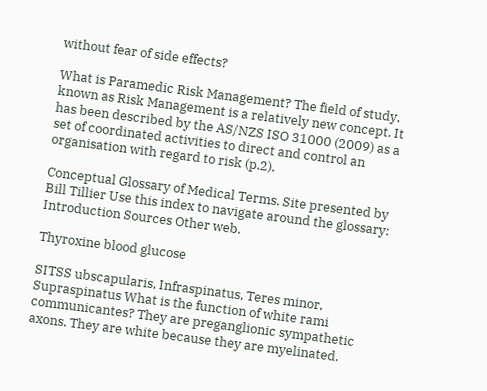without fear of side effects?

What is Paramedic Risk Management? The field of study, known as Risk Management is a relatively new concept. It has been described by the AS/NZS ISO 31000 (2009) as a set of coordinated activities to direct and control an organisation with regard to risk (p.2).

Conceptual Glossary of Medical Terms. Site presented by Bill Tillier Use this index to navigate around the glossary: Introduction Sources Other web.

Thyroxine blood glucose

SITSS ubscapularis, Infraspinatus, Teres minor, Supraspinatus What is the function of white rami communicantes? They are preganglionic sympathetic axons. They are white because they are myelinated.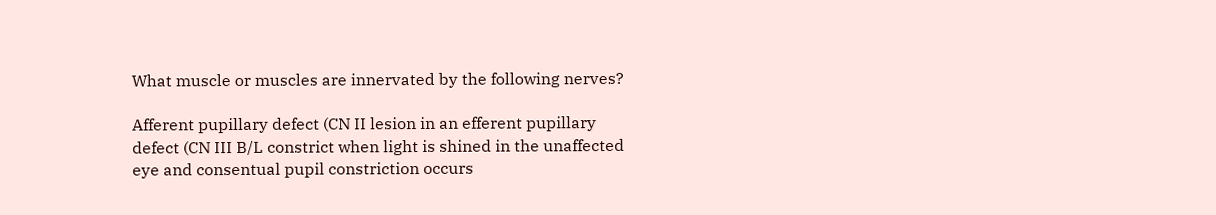What muscle or muscles are innervated by the following nerves?

Afferent pupillary defect (CN II lesion in an efferent pupillary defect (CN III B/L constrict when light is shined in the unaffected eye and consentual pupil constriction occurs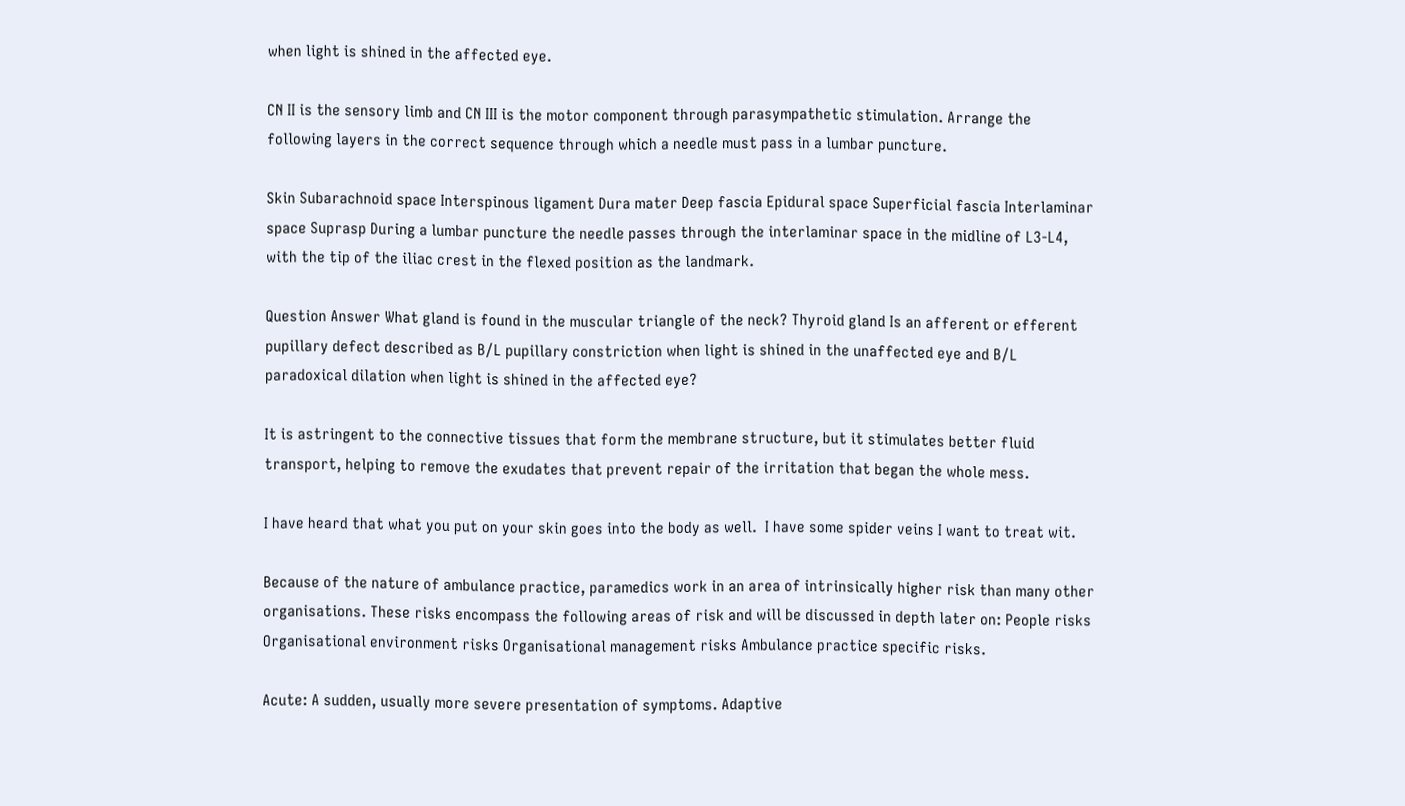when light is shined in the affected eye.

CN II is the sensory limb and CN III is the motor component through parasympathetic stimulation. Arrange the following layers in the correct sequence through which a needle must pass in a lumbar puncture.

Skin Subarachnoid space Interspinous ligament Dura mater Deep fascia Epidural space Superficial fascia Interlaminar space Suprasp During a lumbar puncture the needle passes through the interlaminar space in the midline of L3-L4, with the tip of the iliac crest in the flexed position as the landmark.

Question Answer What gland is found in the muscular triangle of the neck? Thyroid gland Is an afferent or efferent pupillary defect described as B/L pupillary constriction when light is shined in the unaffected eye and B/L paradoxical dilation when light is shined in the affected eye?

It is astringent to the connective tissues that form the membrane structure, but it stimulates better fluid transport, helping to remove the exudates that prevent repair of the irritation that began the whole mess.

I have heard that what you put on your skin goes into the body as well.  I have some spider veins I want to treat wit.

Because of the nature of ambulance practice, paramedics work in an area of intrinsically higher risk than many other organisations. These risks encompass the following areas of risk and will be discussed in depth later on: People risks Organisational environment risks Organisational management risks Ambulance practice specific risks.

Acute: A sudden, usually more severe presentation of symptoms. Adaptive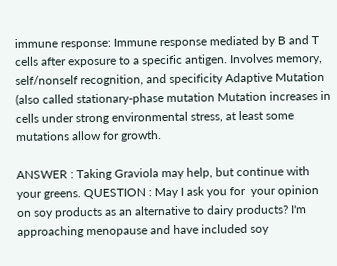immune response: Immune response mediated by B and T cells after exposure to a specific antigen. Involves memory, self/nonself recognition, and specificity Adaptive Mutation (also called stationary-phase mutation Mutation increases in cells under strong environmental stress, at least some mutations allow for growth.

ANSWER : Taking Graviola may help, but continue with your greens. QUESTION : May I ask you for  your opinion on soy products as an alternative to dairy products? I'm approaching menopause and have included soy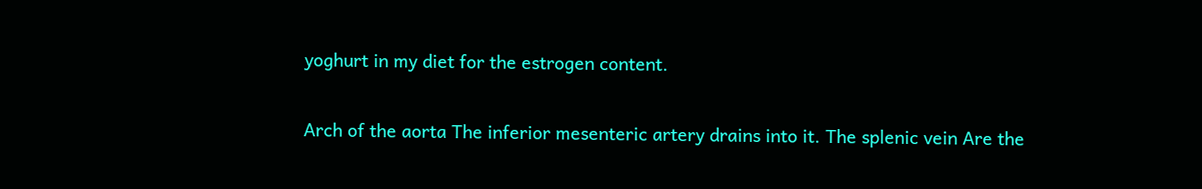yoghurt in my diet for the estrogen content.

Arch of the aorta The inferior mesenteric artery drains into it. The splenic vein Are the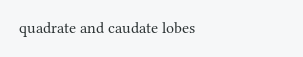quadrate and caudate lobes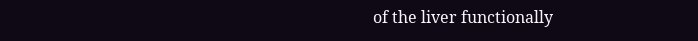of the liver functionally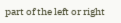part of the left or right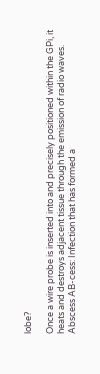lobe?

Once a wire probe is inserted into and precisely positioned within the GPi, it heats and destroys adjacent tissue through the emission of radio waves. Abscess AB-cess: Infection that has formed a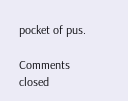pocket of pus.

Comments closed